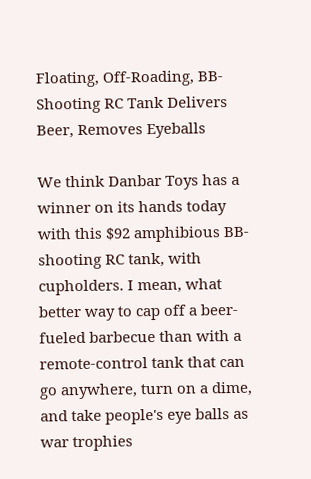Floating, Off-Roading, BB-Shooting RC Tank Delivers Beer, Removes Eyeballs

We think Danbar Toys has a winner on its hands today with this $92 amphibious BB-shooting RC tank, with cupholders. I mean, what better way to cap off a beer-fueled barbecue than with a remote-control tank that can go anywhere, turn on a dime, and take people's eye balls as war trophies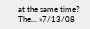at the same time? The… »7/13/08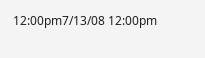12:00pm7/13/08 12:00pm